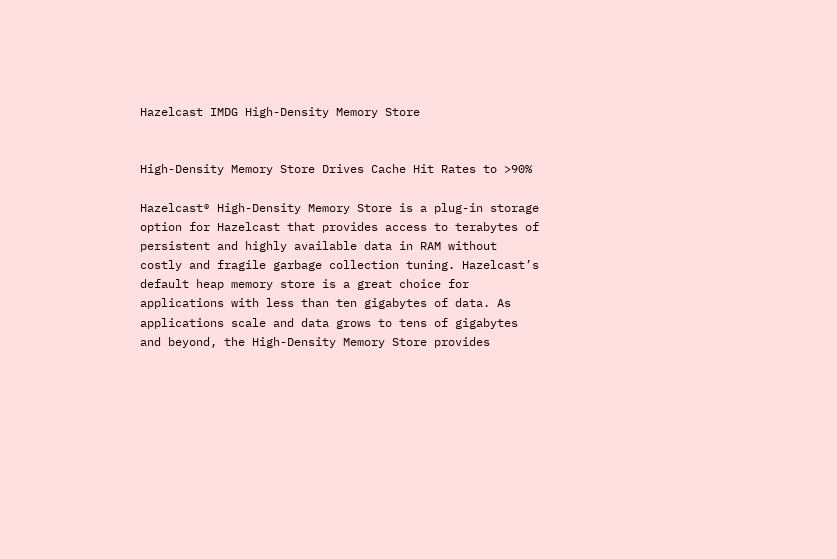Hazelcast IMDG High-Density Memory Store


High-Density Memory Store Drives Cache Hit Rates to >90%

Hazelcast® High-Density Memory Store is a plug-in storage option for Hazelcast that provides access to terabytes of persistent and highly available data in RAM without costly and fragile garbage collection tuning. Hazelcast’s default heap memory store is a great choice for applications with less than ten gigabytes of data. As applications scale and data grows to tens of gigabytes and beyond, the High-Density Memory Store provides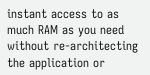instant access to as much RAM as you need without re-architecting the application or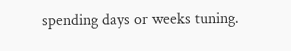spending days or weeks tuning.